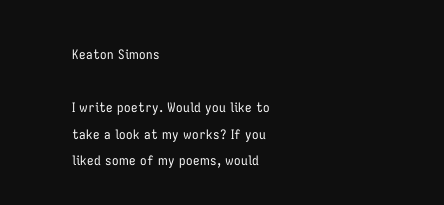Keaton Simons

I write poetry. Would you like to take a look at my works? If you liked some of my poems, would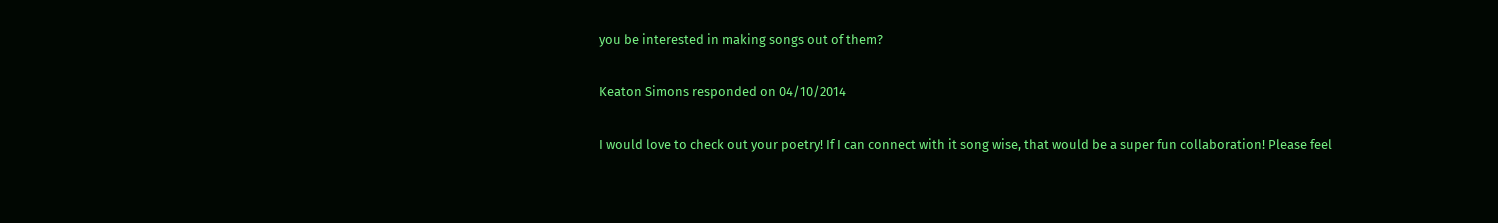you be interested in making songs out of them?

Keaton Simons responded on 04/10/2014

I would love to check out your poetry! If I can connect with it song wise, that would be a super fun collaboration! Please feel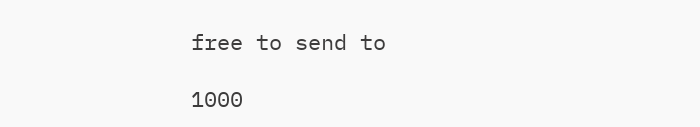free to send to

1000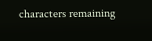characters remaining